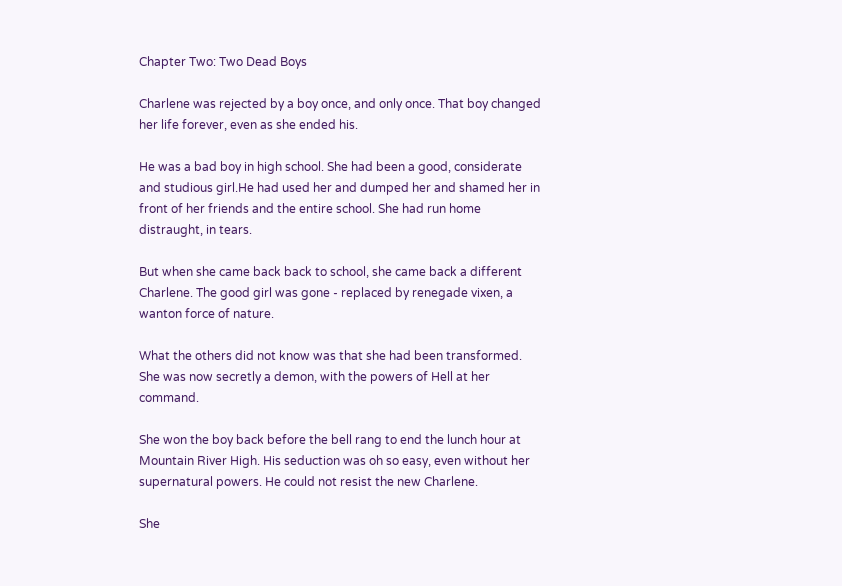Chapter Two: Two Dead Boys

Charlene was rejected by a boy once, and only once. That boy changed her life forever, even as she ended his.

He was a bad boy in high school. She had been a good, considerate and studious girl.He had used her and dumped her and shamed her in front of her friends and the entire school. She had run home distraught, in tears.

But when she came back back to school, she came back a different Charlene. The good girl was gone - replaced by renegade vixen, a wanton force of nature.

What the others did not know was that she had been transformed. She was now secretly a demon, with the powers of Hell at her command.

She won the boy back before the bell rang to end the lunch hour at Mountain River High. His seduction was oh so easy, even without her supernatural powers. He could not resist the new Charlene.

She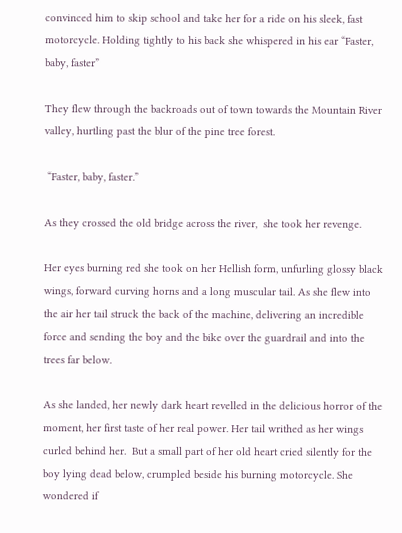convinced him to skip school and take her for a ride on his sleek, fast motorcycle. Holding tightly to his back she whispered in his ear “Faster, baby, faster”

They flew through the backroads out of town towards the Mountain River valley, hurtling past the blur of the pine tree forest.

 “Faster, baby, faster.”

As they crossed the old bridge across the river,  she took her revenge.

Her eyes burning red she took on her Hellish form, unfurling glossy black wings, forward curving horns and a long muscular tail. As she flew into the air her tail struck the back of the machine, delivering an incredible force and sending the boy and the bike over the guardrail and into the trees far below.

As she landed, her newly dark heart revelled in the delicious horror of the moment, her first taste of her real power. Her tail writhed as her wings curled behind her.  But a small part of her old heart cried silently for the boy lying dead below, crumpled beside his burning motorcycle. She wondered if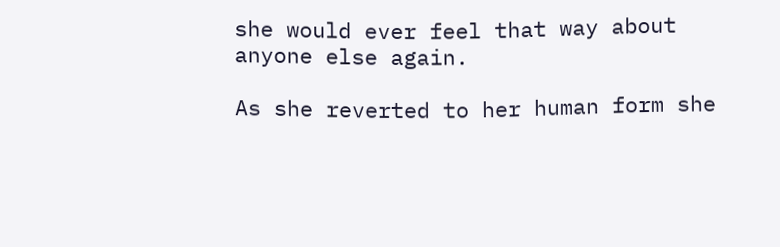she would ever feel that way about anyone else again.

As she reverted to her human form she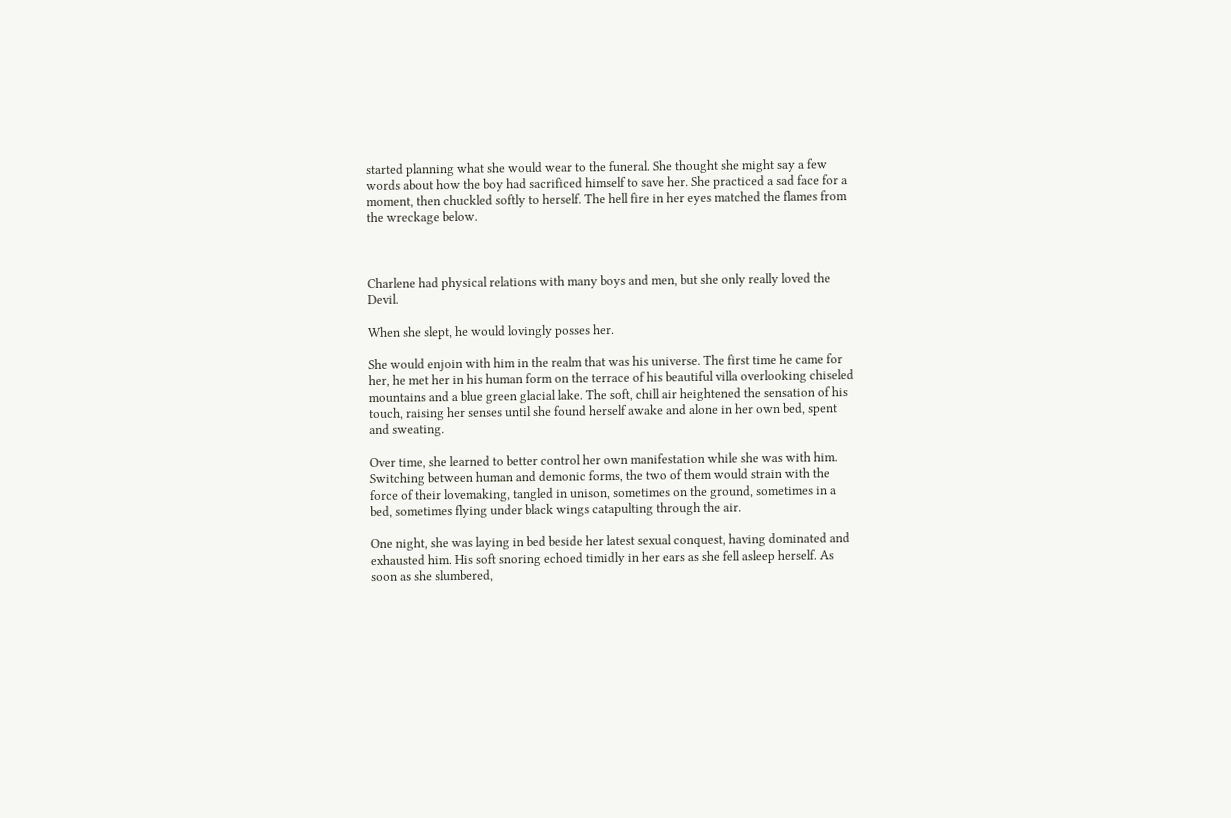started planning what she would wear to the funeral. She thought she might say a few words about how the boy had sacrificed himself to save her. She practiced a sad face for a moment, then chuckled softly to herself. The hell fire in her eyes matched the flames from the wreckage below.



Charlene had physical relations with many boys and men, but she only really loved the Devil.

When she slept, he would lovingly posses her.

She would enjoin with him in the realm that was his universe. The first time he came for her, he met her in his human form on the terrace of his beautiful villa overlooking chiseled mountains and a blue green glacial lake. The soft, chill air heightened the sensation of his touch, raising her senses until she found herself awake and alone in her own bed, spent and sweating.

Over time, she learned to better control her own manifestation while she was with him. Switching between human and demonic forms, the two of them would strain with the force of their lovemaking, tangled in unison, sometimes on the ground, sometimes in a bed, sometimes flying under black wings catapulting through the air.

One night, she was laying in bed beside her latest sexual conquest, having dominated and exhausted him. His soft snoring echoed timidly in her ears as she fell asleep herself. As soon as she slumbered,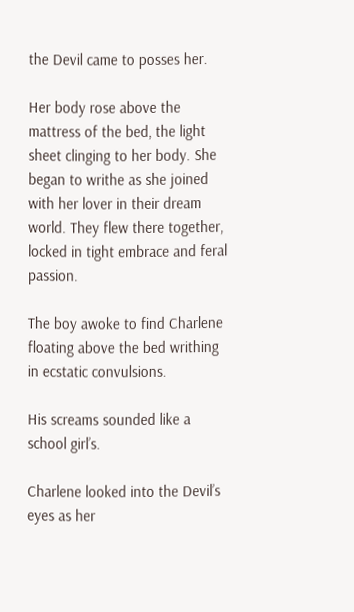the Devil came to posses her.

Her body rose above the mattress of the bed, the light sheet clinging to her body. She began to writhe as she joined with her lover in their dream world. They flew there together, locked in tight embrace and feral passion.

The boy awoke to find Charlene floating above the bed writhing in ecstatic convulsions.

His screams sounded like a school girl’s.

Charlene looked into the Devil’s eyes as her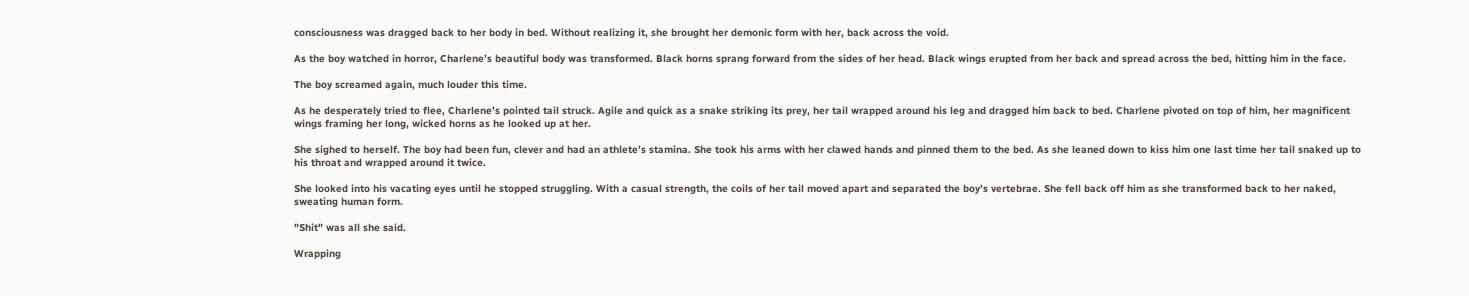consciousness was dragged back to her body in bed. Without realizing it, she brought her demonic form with her, back across the void.

As the boy watched in horror, Charlene’s beautiful body was transformed. Black horns sprang forward from the sides of her head. Black wings erupted from her back and spread across the bed, hitting him in the face.

The boy screamed again, much louder this time.

As he desperately tried to flee, Charlene’s pointed tail struck. Agile and quick as a snake striking its prey, her tail wrapped around his leg and dragged him back to bed. Charlene pivoted on top of him, her magnificent wings framing her long, wicked horns as he looked up at her.

She sighed to herself. The boy had been fun, clever and had an athlete’s stamina. She took his arms with her clawed hands and pinned them to the bed. As she leaned down to kiss him one last time her tail snaked up to his throat and wrapped around it twice.

She looked into his vacating eyes until he stopped struggling. With a casual strength, the coils of her tail moved apart and separated the boy’s vertebrae. She fell back off him as she transformed back to her naked, sweating human form.

"Shit" was all she said.

Wrapping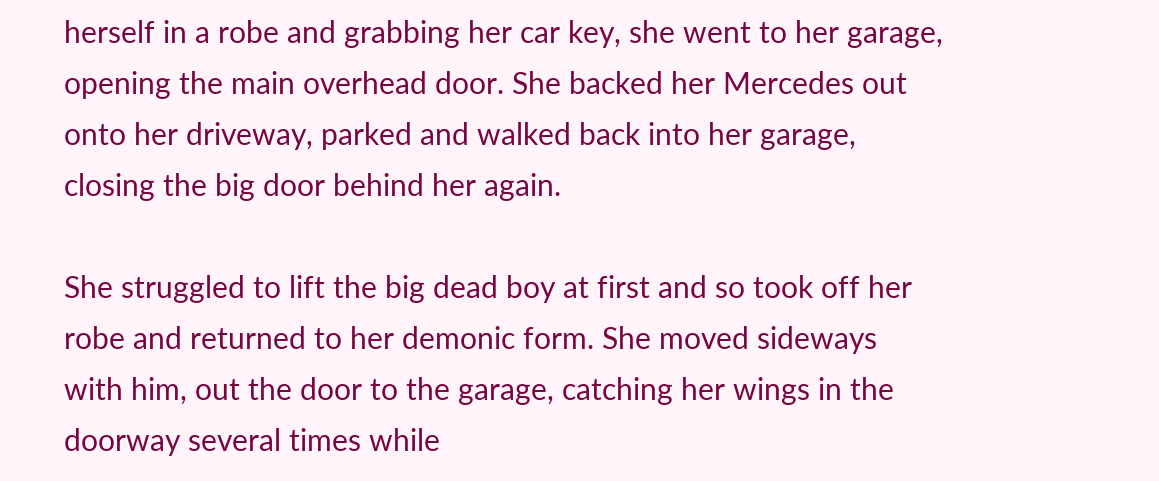herself in a robe and grabbing her car key, she went to her garage, opening the main overhead door. She backed her Mercedes out onto her driveway, parked and walked back into her garage, closing the big door behind her again.

She struggled to lift the big dead boy at first and so took off her robe and returned to her demonic form. She moved sideways with him, out the door to the garage, catching her wings in the doorway several times while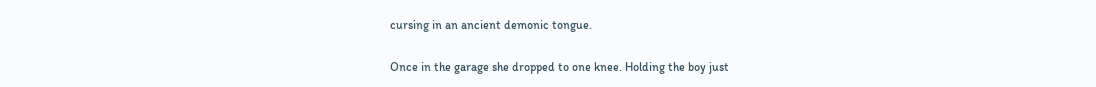cursing in an ancient demonic tongue.

Once in the garage she dropped to one knee. Holding the boy just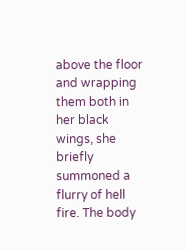above the floor and wrapping them both in her black wings, she briefly summoned a flurry of hell fire. The body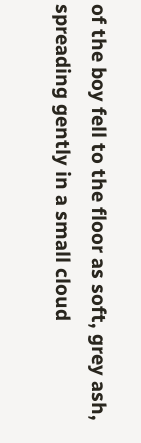of the boy fell to the floor as soft, grey ash, spreading gently in a small cloud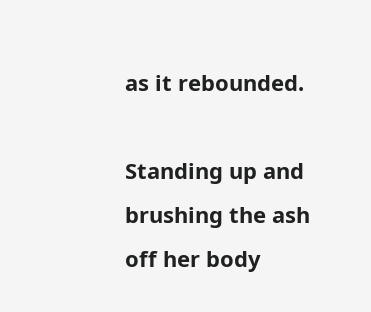as it rebounded.

Standing up and brushing the ash off her body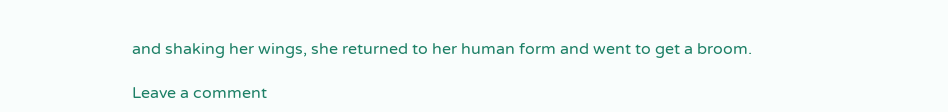and shaking her wings, she returned to her human form and went to get a broom.

Leave a comment